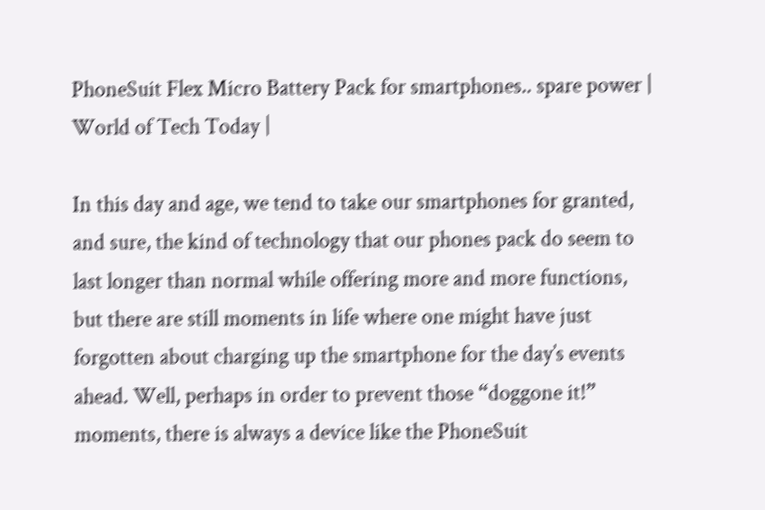PhoneSuit Flex Micro Battery Pack for smartphones.. spare power | World of Tech Today |

In this day and age, we tend to take our smartphones for granted, and sure, the kind of technology that our phones pack do seem to last longer than normal while offering more and more functions, but there are still moments in life where one might have just forgotten about charging up the smartphone for the day’s events ahead. Well, perhaps in order to prevent those “doggone it!” moments, there is always a device like the PhoneSuit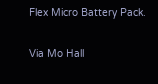Flex Micro Battery Pack.

Via Mo Hall